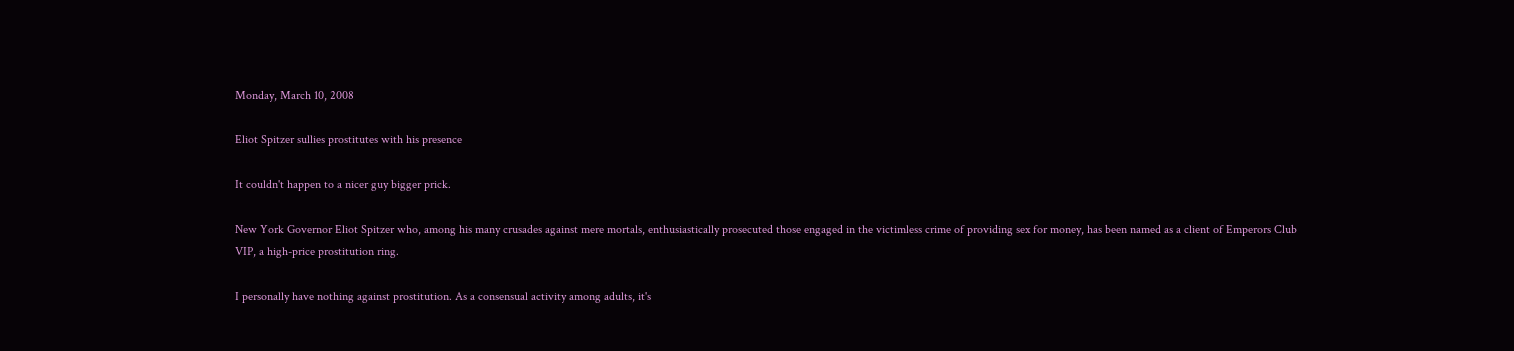Monday, March 10, 2008

Eliot Spitzer sullies prostitutes with his presence

It couldn't happen to a nicer guy bigger prick.

New York Governor Eliot Spitzer who, among his many crusades against mere mortals, enthusiastically prosecuted those engaged in the victimless crime of providing sex for money, has been named as a client of Emperors Club VIP, a high-price prostitution ring.

I personally have nothing against prostitution. As a consensual activity among adults, it's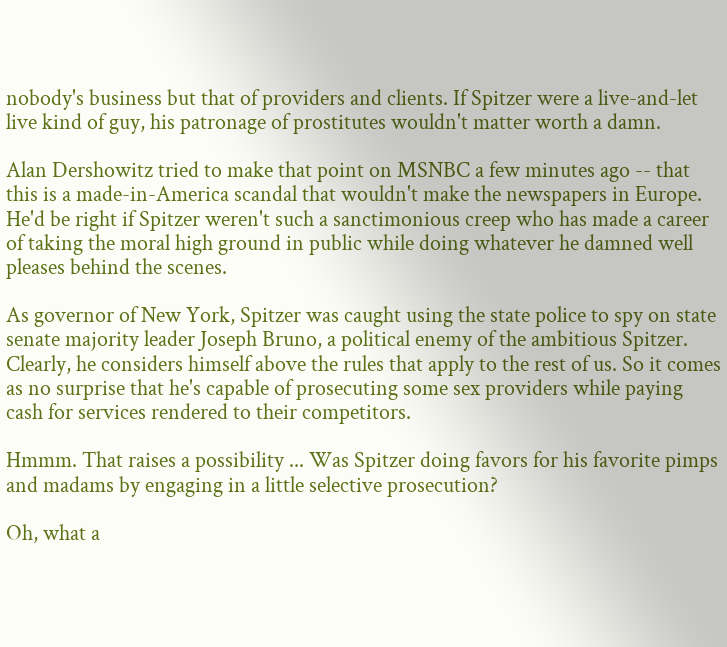nobody's business but that of providers and clients. If Spitzer were a live-and-let live kind of guy, his patronage of prostitutes wouldn't matter worth a damn.

Alan Dershowitz tried to make that point on MSNBC a few minutes ago -- that this is a made-in-America scandal that wouldn't make the newspapers in Europe. He'd be right if Spitzer weren't such a sanctimonious creep who has made a career of taking the moral high ground in public while doing whatever he damned well pleases behind the scenes.

As governor of New York, Spitzer was caught using the state police to spy on state senate majority leader Joseph Bruno, a political enemy of the ambitious Spitzer. Clearly, he considers himself above the rules that apply to the rest of us. So it comes as no surprise that he's capable of prosecuting some sex providers while paying cash for services rendered to their competitors.

Hmmm. That raises a possibility ... Was Spitzer doing favors for his favorite pimps and madams by engaging in a little selective prosecution?

Oh, what a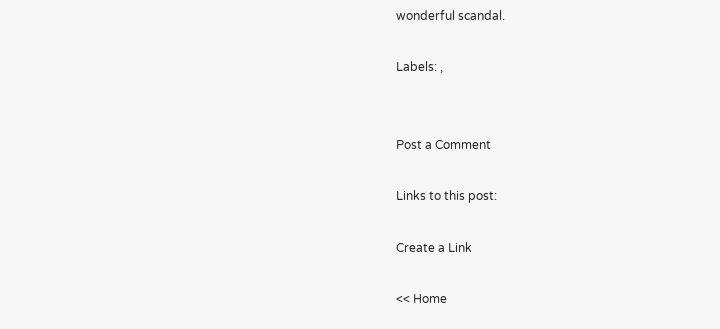wonderful scandal.

Labels: ,


Post a Comment

Links to this post:

Create a Link

<< Home